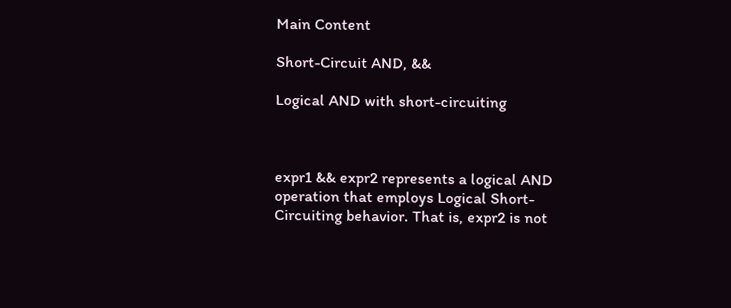Main Content

Short-Circuit AND, &&

Logical AND with short-circuiting



expr1 && expr2 represents a logical AND operation that employs Logical Short-Circuiting behavior. That is, expr2 is not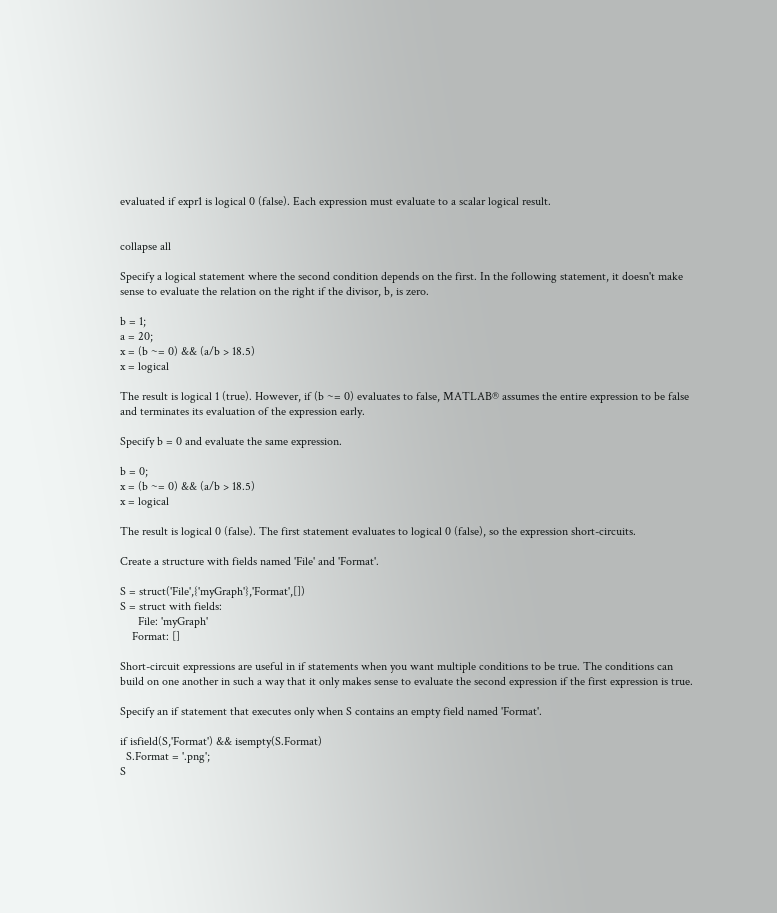evaluated if expr1 is logical 0 (false). Each expression must evaluate to a scalar logical result.


collapse all

Specify a logical statement where the second condition depends on the first. In the following statement, it doesn't make sense to evaluate the relation on the right if the divisor, b, is zero.

b = 1;
a = 20;
x = (b ~= 0) && (a/b > 18.5)
x = logical

The result is logical 1 (true). However, if (b ~= 0) evaluates to false, MATLAB® assumes the entire expression to be false and terminates its evaluation of the expression early.

Specify b = 0 and evaluate the same expression.

b = 0;
x = (b ~= 0) && (a/b > 18.5)
x = logical

The result is logical 0 (false). The first statement evaluates to logical 0 (false), so the expression short-circuits.

Create a structure with fields named 'File' and 'Format'.

S = struct('File',{'myGraph'},'Format',[])
S = struct with fields:
      File: 'myGraph'
    Format: []

Short-circuit expressions are useful in if statements when you want multiple conditions to be true. The conditions can build on one another in such a way that it only makes sense to evaluate the second expression if the first expression is true.

Specify an if statement that executes only when S contains an empty field named 'Format'.

if isfield(S,'Format') && isempty(S.Format)
  S.Format = '.png';
S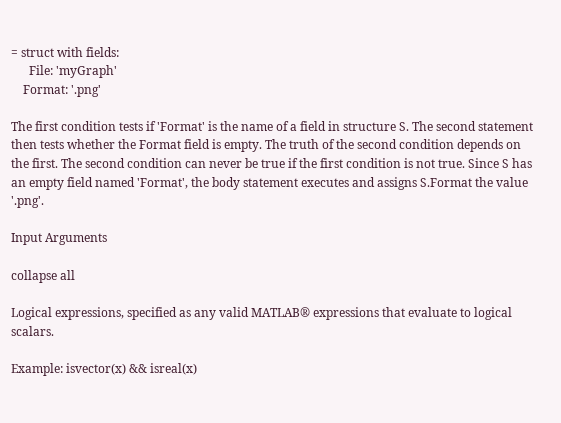= struct with fields:
      File: 'myGraph'
    Format: '.png'

The first condition tests if 'Format' is the name of a field in structure S. The second statement then tests whether the Format field is empty. The truth of the second condition depends on the first. The second condition can never be true if the first condition is not true. Since S has an empty field named 'Format', the body statement executes and assigns S.Format the value '.png'.

Input Arguments

collapse all

Logical expressions, specified as any valid MATLAB® expressions that evaluate to logical scalars.

Example: isvector(x) && isreal(x)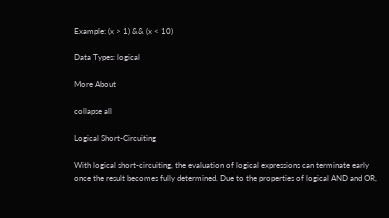Example: (x > 1) && (x < 10)

Data Types: logical

More About

collapse all

Logical Short-Circuiting

With logical short-circuiting, the evaluation of logical expressions can terminate early once the result becomes fully determined. Due to the properties of logical AND and OR,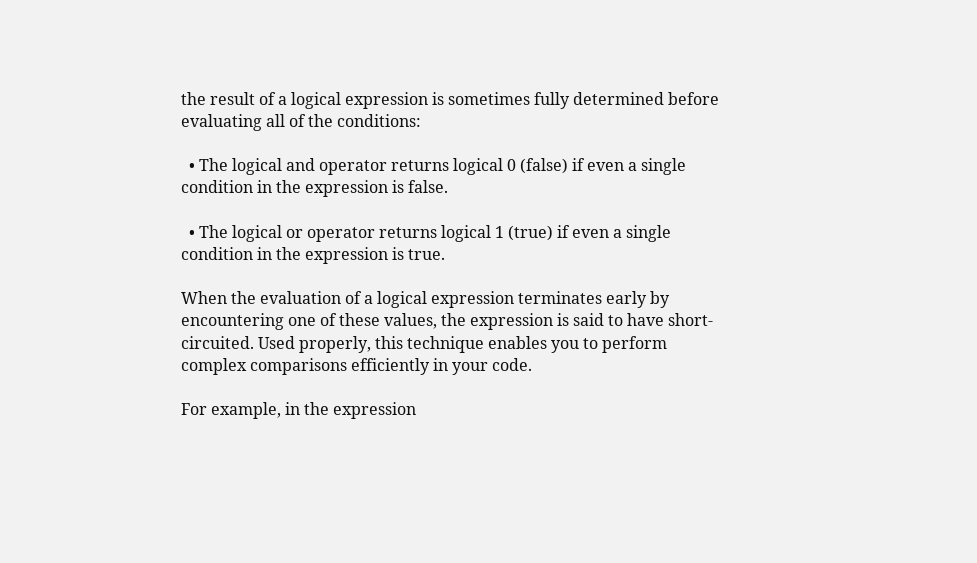the result of a logical expression is sometimes fully determined before evaluating all of the conditions:

  • The logical and operator returns logical 0 (false) if even a single condition in the expression is false.

  • The logical or operator returns logical 1 (true) if even a single condition in the expression is true.

When the evaluation of a logical expression terminates early by encountering one of these values, the expression is said to have short-circuited. Used properly, this technique enables you to perform complex comparisons efficiently in your code.

For example, in the expression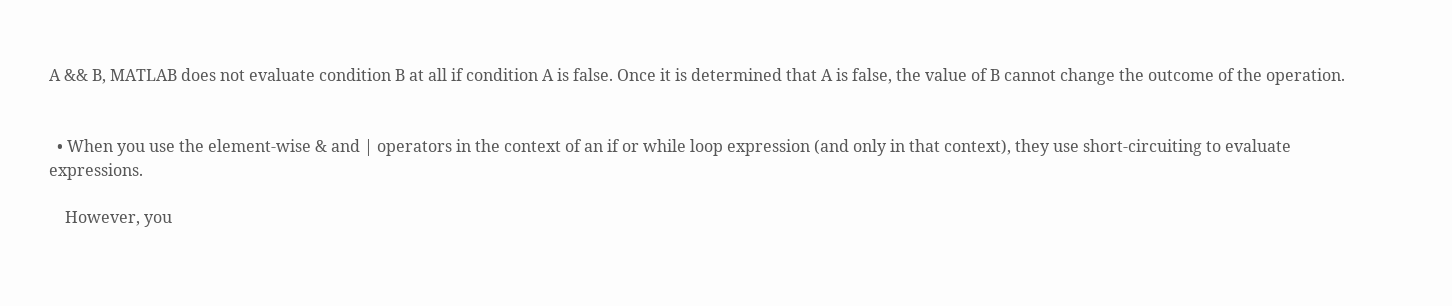A && B, MATLAB does not evaluate condition B at all if condition A is false. Once it is determined that A is false, the value of B cannot change the outcome of the operation.


  • When you use the element-wise & and | operators in the context of an if or while loop expression (and only in that context), they use short-circuiting to evaluate expressions.

    However, you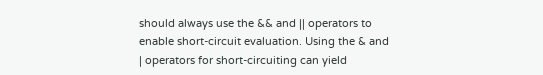should always use the && and || operators to enable short-circuit evaluation. Using the & and | operators for short-circuiting can yield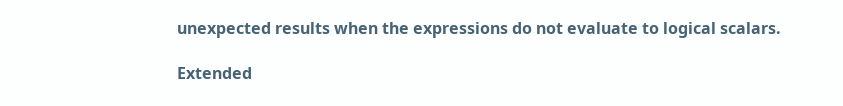unexpected results when the expressions do not evaluate to logical scalars.

Extended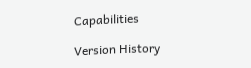Capabilities

Version History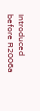Introduced before R2006a